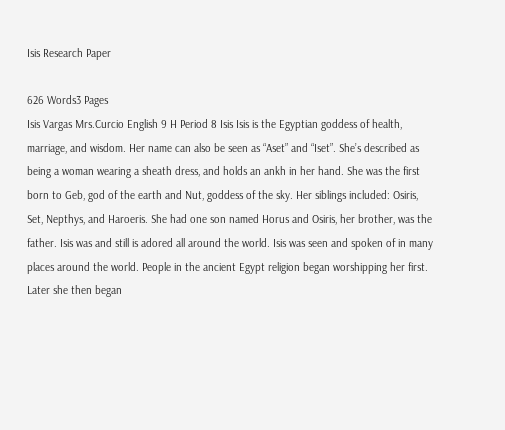Isis Research Paper

626 Words3 Pages
Isis Vargas Mrs.Curcio English 9 H Period 8 Isis Isis is the Egyptian goddess of health, marriage, and wisdom. Her name can also be seen as “Aset” and “Iset”. She’s described as being a woman wearing a sheath dress, and holds an ankh in her hand. She was the first born to Geb, god of the earth and Nut, goddess of the sky. Her siblings included: Osiris, Set, Nepthys, and Haroeris. She had one son named Horus and Osiris, her brother, was the father. Isis was and still is adored all around the world. Isis was seen and spoken of in many places around the world. People in the ancient Egypt religion began worshipping her first. Later she then began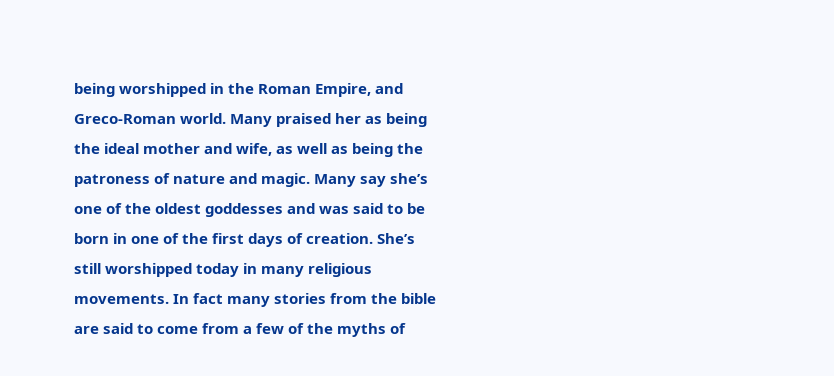being worshipped in the Roman Empire, and Greco-Roman world. Many praised her as being the ideal mother and wife, as well as being the patroness of nature and magic. Many say she’s one of the oldest goddesses and was said to be born in one of the first days of creation. She’s still worshipped today in many religious movements. In fact many stories from the bible are said to come from a few of the myths of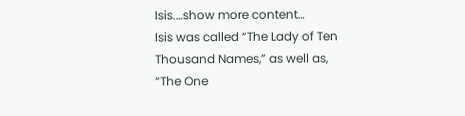Isis.…show more content…
Isis was called “The Lady of Ten Thousand Names,” as well as, “The One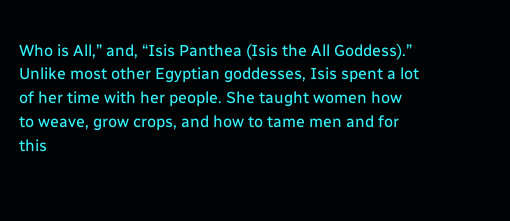Who is All,” and, “Isis Panthea (Isis the All Goddess).” Unlike most other Egyptian goddesses, Isis spent a lot of her time with her people. She taught women how to weave, grow crops, and how to tame men and for this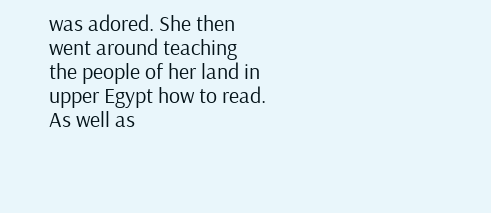was adored. She then went around teaching the people of her land in upper Egypt how to read. As well as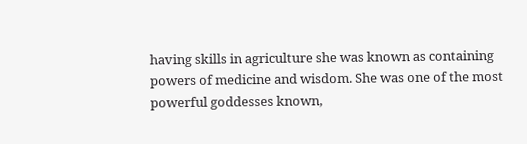having skills in agriculture she was known as containing powers of medicine and wisdom. She was one of the most powerful goddesses known,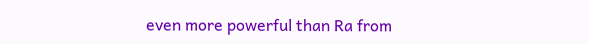even more powerful than Ra from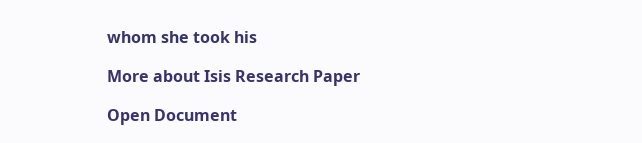whom she took his

More about Isis Research Paper

Open Document